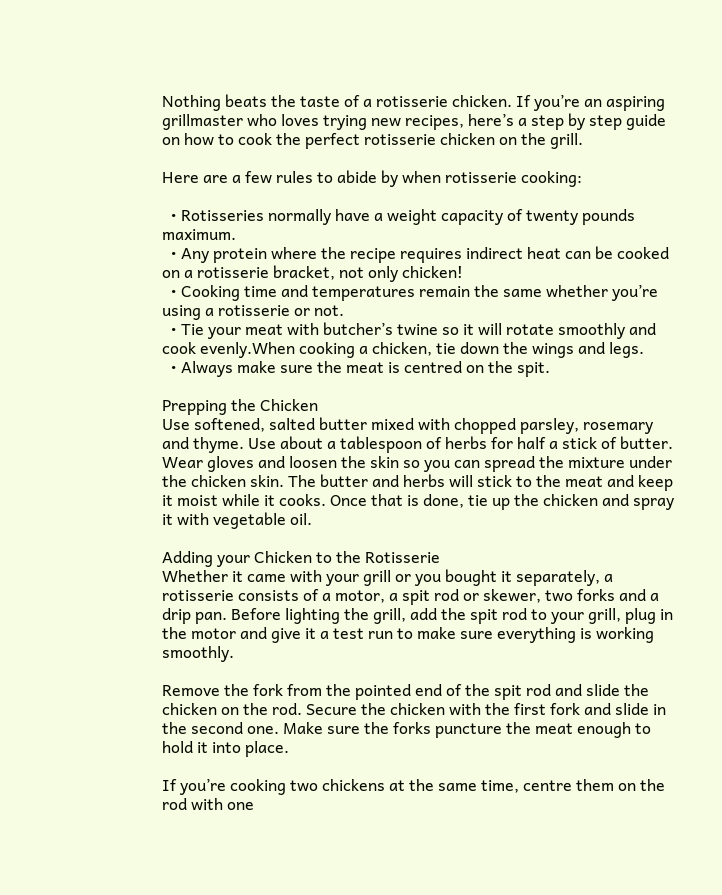Nothing beats the taste of a rotisserie chicken. If you’re an aspiring grillmaster who loves trying new recipes, here’s a step by step guide on how to cook the perfect rotisserie chicken on the grill.

Here are a few rules to abide by when rotisserie cooking:

  • Rotisseries normally have a weight capacity of twenty pounds maximum.
  • Any protein where the recipe requires indirect heat can be cooked on a rotisserie bracket, not only chicken!
  • Cooking time and temperatures remain the same whether you’re using a rotisserie or not.
  • Tie your meat with butcher’s twine so it will rotate smoothly and cook evenly.When cooking a chicken, tie down the wings and legs.
  • Always make sure the meat is centred on the spit.

Prepping the Chicken
Use softened, salted butter mixed with chopped parsley, rosemary and thyme. Use about a tablespoon of herbs for half a stick of butter. Wear gloves and loosen the skin so you can spread the mixture under the chicken skin. The butter and herbs will stick to the meat and keep it moist while it cooks. Once that is done, tie up the chicken and spray it with vegetable oil.

Adding your Chicken to the Rotisserie
Whether it came with your grill or you bought it separately, a rotisserie consists of a motor, a spit rod or skewer, two forks and a drip pan. Before lighting the grill, add the spit rod to your grill, plug in the motor and give it a test run to make sure everything is working smoothly.

Remove the fork from the pointed end of the spit rod and slide the chicken on the rod. Secure the chicken with the first fork and slide in the second one. Make sure the forks puncture the meat enough to hold it into place.

If you’re cooking two chickens at the same time, centre them on the rod with one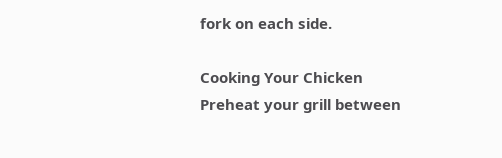fork on each side.

Cooking Your Chicken
Preheat your grill between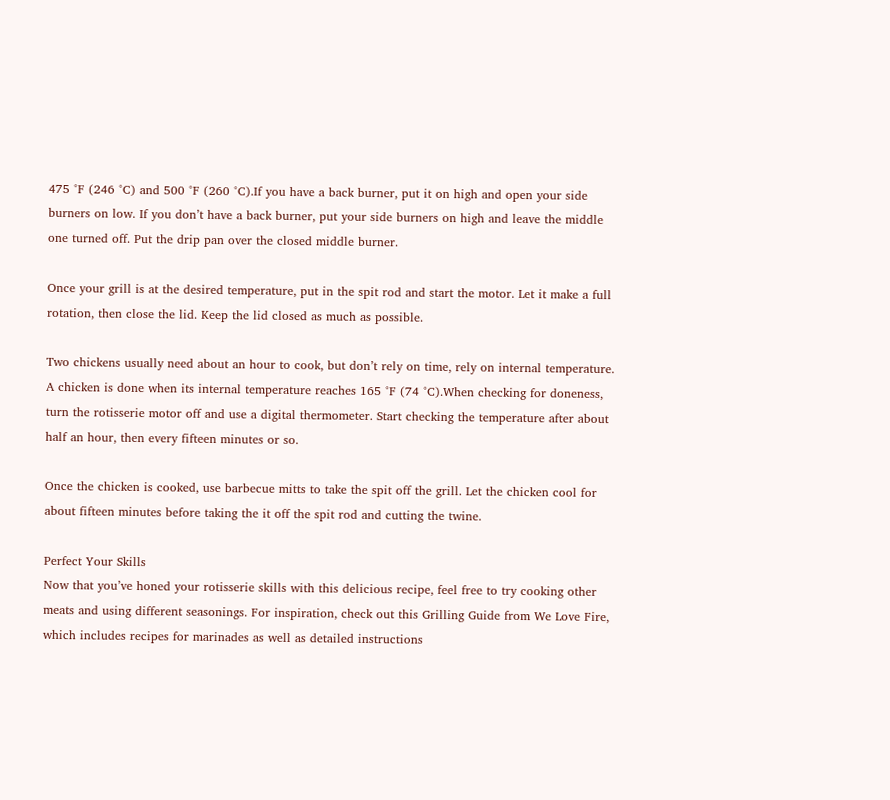475 °F (246 °C) and 500 °F (260 °C).If you have a back burner, put it on high and open your side burners on low. If you don’t have a back burner, put your side burners on high and leave the middle one turned off. Put the drip pan over the closed middle burner.

Once your grill is at the desired temperature, put in the spit rod and start the motor. Let it make a full rotation, then close the lid. Keep the lid closed as much as possible.

Two chickens usually need about an hour to cook, but don’t rely on time, rely on internal temperature. A chicken is done when its internal temperature reaches 165 °F (74 °C).When checking for doneness, turn the rotisserie motor off and use a digital thermometer. Start checking the temperature after about half an hour, then every fifteen minutes or so.

Once the chicken is cooked, use barbecue mitts to take the spit off the grill. Let the chicken cool for about fifteen minutes before taking the it off the spit rod and cutting the twine.

Perfect Your Skills
Now that you’ve honed your rotisserie skills with this delicious recipe, feel free to try cooking other meats and using different seasonings. For inspiration, check out this Grilling Guide from We Love Fire, which includes recipes for marinades as well as detailed instructions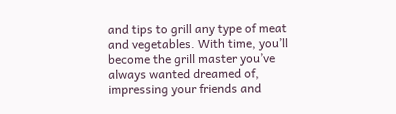and tips to grill any type of meat and vegetables. With time, you’ll become the grill master you’ve always wanted dreamed of, impressing your friends and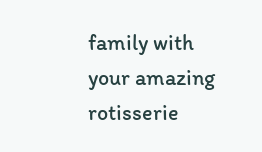family with your amazing rotisserie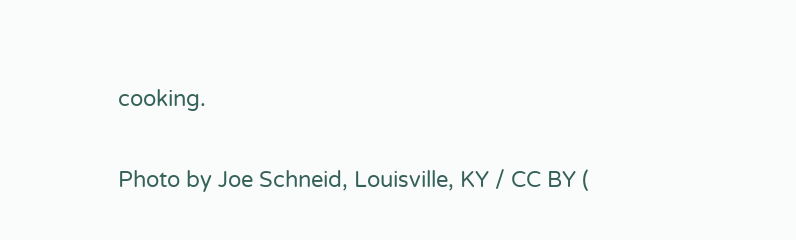cooking.

Photo by Joe Schneid, Louisville, KY / CC BY (